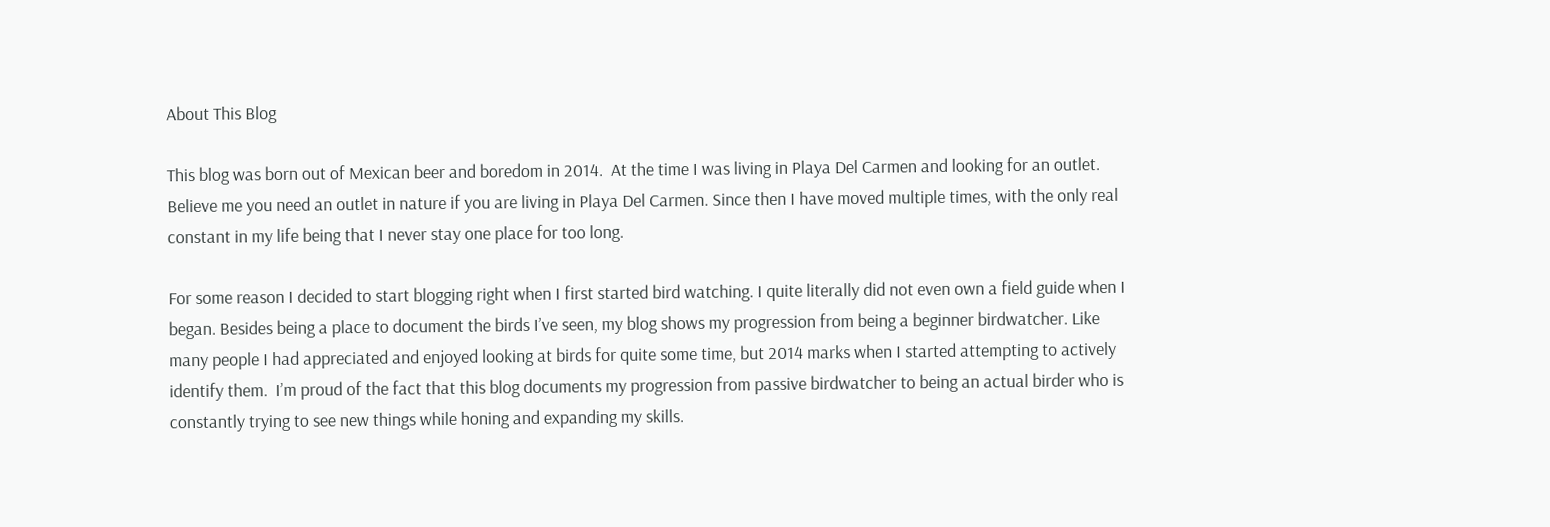About This Blog

This blog was born out of Mexican beer and boredom in 2014.  At the time I was living in Playa Del Carmen and looking for an outlet. Believe me you need an outlet in nature if you are living in Playa Del Carmen. Since then I have moved multiple times, with the only real constant in my life being that I never stay one place for too long.

For some reason I decided to start blogging right when I first started bird watching. I quite literally did not even own a field guide when I began. Besides being a place to document the birds I’ve seen, my blog shows my progression from being a beginner birdwatcher. Like many people I had appreciated and enjoyed looking at birds for quite some time, but 2014 marks when I started attempting to actively identify them.  I’m proud of the fact that this blog documents my progression from passive birdwatcher to being an actual birder who is constantly trying to see new things while honing and expanding my skills.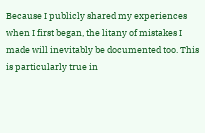Because I publicly shared my experiences when I first began, the litany of mistakes I made will inevitably be documented too. This is particularly true in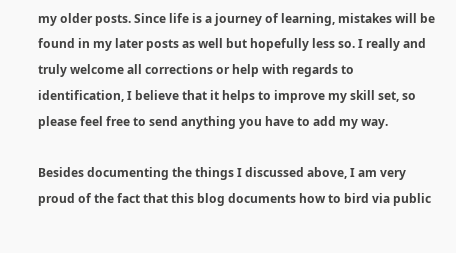my older posts. Since life is a journey of learning, mistakes will be found in my later posts as well but hopefully less so. I really and truly welcome all corrections or help with regards to identification, I believe that it helps to improve my skill set, so please feel free to send anything you have to add my way.

Besides documenting the things I discussed above, I am very proud of the fact that this blog documents how to bird via public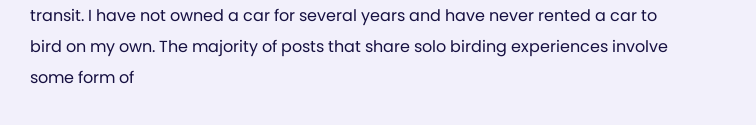transit. I have not owned a car for several years and have never rented a car to bird on my own. The majority of posts that share solo birding experiences involve some form of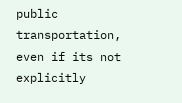public transportation, even if its not explicitly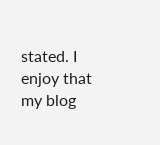stated. I enjoy that my blog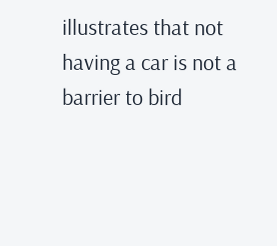illustrates that not having a car is not a barrier to bird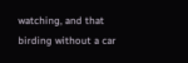watching, and that birding without a car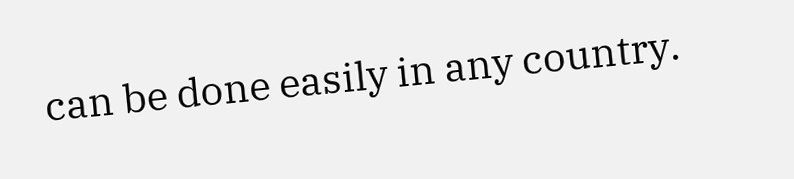can be done easily in any country.